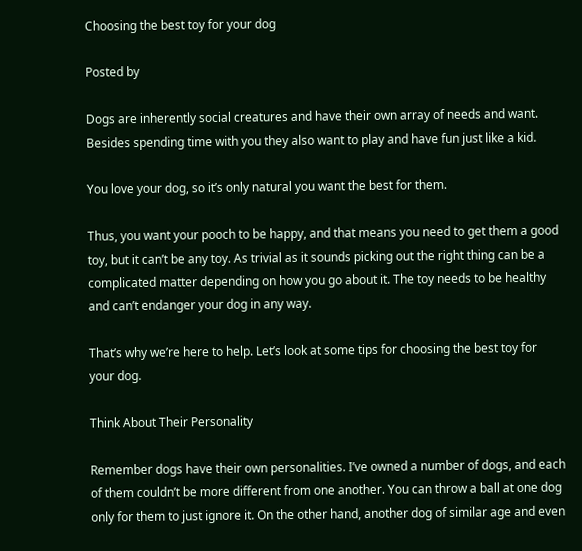Choosing the best toy for your dog

Posted by

Dogs are inherently social creatures and have their own array of needs and want. Besides spending time with you they also want to play and have fun just like a kid.

You love your dog, so it’s only natural you want the best for them.

Thus, you want your pooch to be happy, and that means you need to get them a good toy, but it can’t be any toy. As trivial as it sounds picking out the right thing can be a complicated matter depending on how you go about it. The toy needs to be healthy and can’t endanger your dog in any way.

That’s why we’re here to help. Let’s look at some tips for choosing the best toy for your dog.

Think About Their Personality

Remember dogs have their own personalities. I’ve owned a number of dogs, and each of them couldn’t be more different from one another. You can throw a ball at one dog only for them to just ignore it. On the other hand, another dog of similar age and even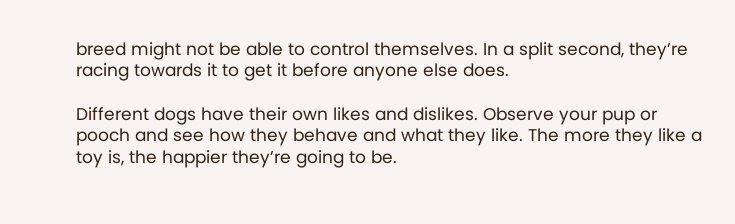breed might not be able to control themselves. In a split second, they’re racing towards it to get it before anyone else does.

Different dogs have their own likes and dislikes. Observe your pup or pooch and see how they behave and what they like. The more they like a toy is, the happier they’re going to be.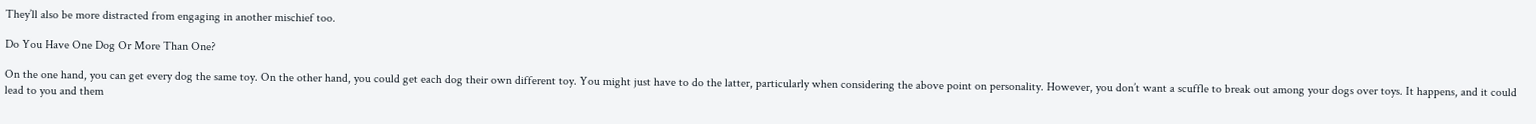They’ll also be more distracted from engaging in another mischief too.

Do You Have One Dog Or More Than One?

On the one hand, you can get every dog the same toy. On the other hand, you could get each dog their own different toy. You might just have to do the latter, particularly when considering the above point on personality. However, you don’t want a scuffle to break out among your dogs over toys. It happens, and it could lead to you and them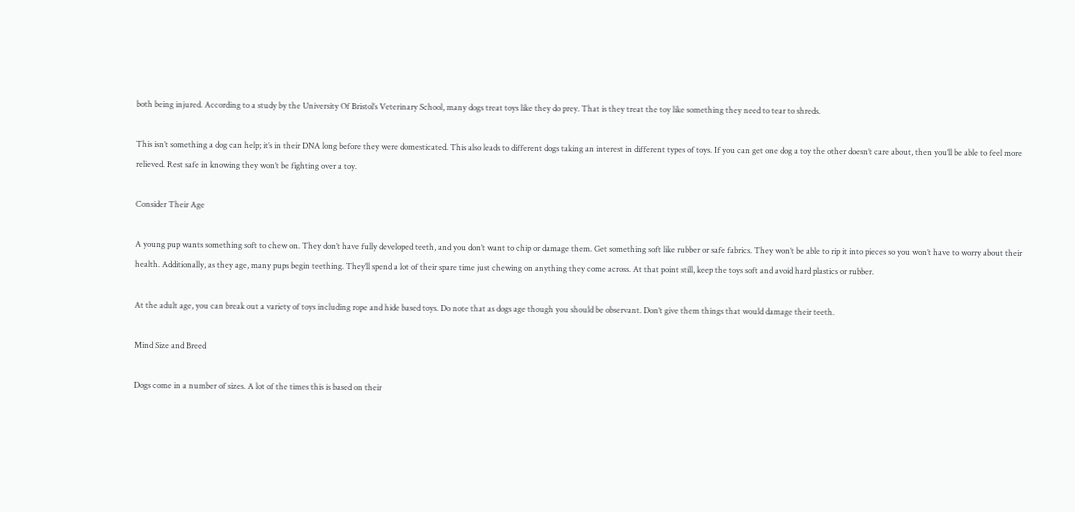both being injured. According to a study by the University Of Bristol’s Veterinary School, many dogs treat toys like they do prey. That is they treat the toy like something they need to tear to shreds.

This isn’t something a dog can help; it’s in their DNA long before they were domesticated. This also leads to different dogs taking an interest in different types of toys. If you can get one dog a toy the other doesn’t care about, then you’ll be able to feel more relieved. Rest safe in knowing they won’t be fighting over a toy.

Consider Their Age

A young pup wants something soft to chew on. They don’t have fully developed teeth, and you don’t want to chip or damage them. Get something soft like rubber or safe fabrics. They won’t be able to rip it into pieces so you won’t have to worry about their health. Additionally, as they age, many pups begin teething. They’ll spend a lot of their spare time just chewing on anything they come across. At that point still, keep the toys soft and avoid hard plastics or rubber.

At the adult age, you can break out a variety of toys including rope and hide based toys. Do note that as dogs age though you should be observant. Don’t give them things that would damage their teeth.

Mind Size and Breed

Dogs come in a number of sizes. A lot of the times this is based on their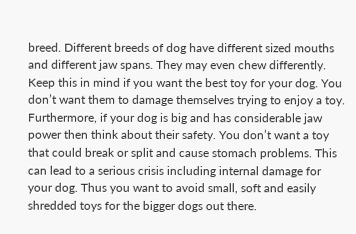breed. Different breeds of dog have different sized mouths and different jaw spans. They may even chew differently. Keep this in mind if you want the best toy for your dog. You don’t want them to damage themselves trying to enjoy a toy. Furthermore, if your dog is big and has considerable jaw power then think about their safety. You don’t want a toy that could break or split and cause stomach problems. This can lead to a serious crisis including internal damage for your dog. Thus you want to avoid small, soft and easily shredded toys for the bigger dogs out there.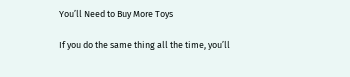You’ll Need to Buy More Toys

If you do the same thing all the time, you’ll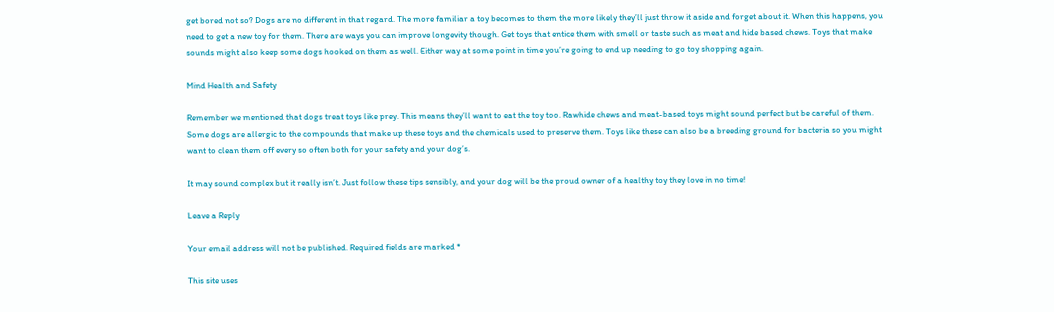get bored not so? Dogs are no different in that regard. The more familiar a toy becomes to them the more likely they’ll just throw it aside and forget about it. When this happens, you need to get a new toy for them. There are ways you can improve longevity though. Get toys that entice them with smell or taste such as meat and hide based chews. Toys that make sounds might also keep some dogs hooked on them as well. Either way at some point in time you’re going to end up needing to go toy shopping again.

Mind Health and Safety

Remember we mentioned that dogs treat toys like prey. This means they’ll want to eat the toy too. Rawhide chews and meat-based toys might sound perfect but be careful of them. Some dogs are allergic to the compounds that make up these toys and the chemicals used to preserve them. Toys like these can also be a breeding ground for bacteria so you might want to clean them off every so often both for your safety and your dog’s.

It may sound complex but it really isn’t. Just follow these tips sensibly, and your dog will be the proud owner of a healthy toy they love in no time!

Leave a Reply

Your email address will not be published. Required fields are marked *

This site uses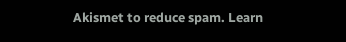Akismet to reduce spam. Learn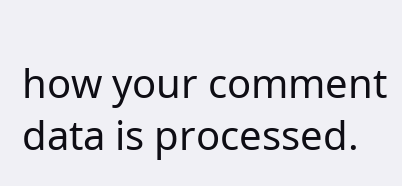how your comment data is processed.